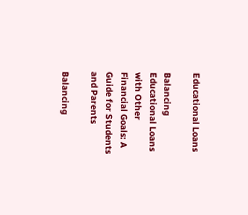Educational Loans

Balancing Educational Loans with Other Financial Goals: A Guide for Students and Parents

Balancing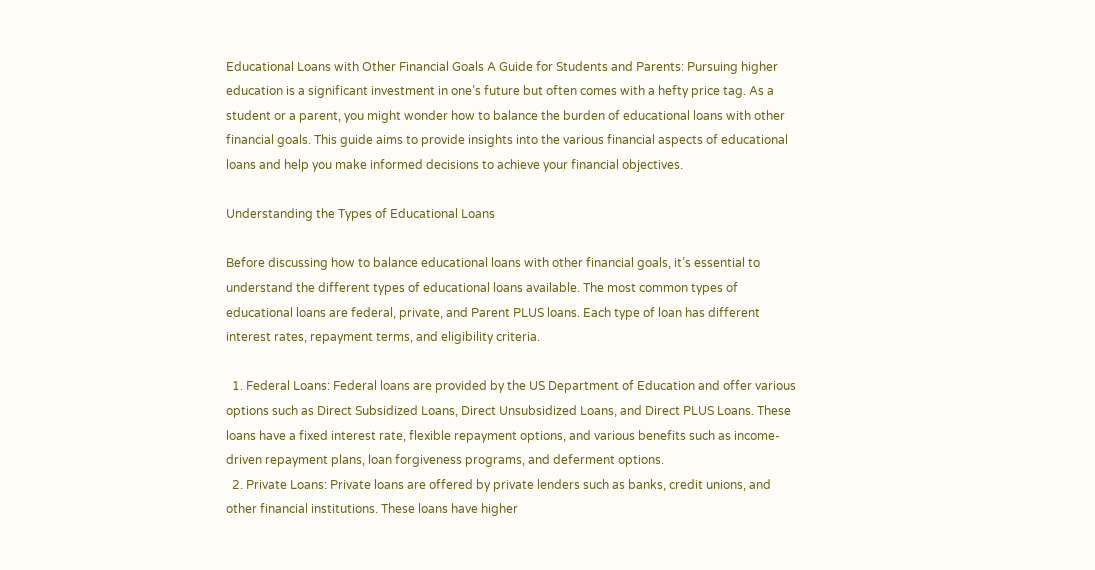Educational Loans with Other Financial Goals A Guide for Students and Parents: Pursuing higher education is a significant investment in one’s future but often comes with a hefty price tag. As a student or a parent, you might wonder how to balance the burden of educational loans with other financial goals. This guide aims to provide insights into the various financial aspects of educational loans and help you make informed decisions to achieve your financial objectives.

Understanding the Types of Educational Loans

Before discussing how to balance educational loans with other financial goals, it’s essential to understand the different types of educational loans available. The most common types of educational loans are federal, private, and Parent PLUS loans. Each type of loan has different interest rates, repayment terms, and eligibility criteria.

  1. Federal Loans: Federal loans are provided by the US Department of Education and offer various options such as Direct Subsidized Loans, Direct Unsubsidized Loans, and Direct PLUS Loans. These loans have a fixed interest rate, flexible repayment options, and various benefits such as income-driven repayment plans, loan forgiveness programs, and deferment options.
  2. Private Loans: Private loans are offered by private lenders such as banks, credit unions, and other financial institutions. These loans have higher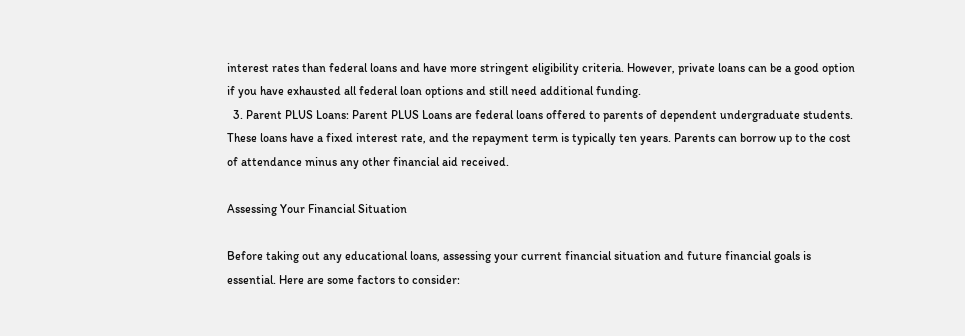interest rates than federal loans and have more stringent eligibility criteria. However, private loans can be a good option if you have exhausted all federal loan options and still need additional funding.
  3. Parent PLUS Loans: Parent PLUS Loans are federal loans offered to parents of dependent undergraduate students. These loans have a fixed interest rate, and the repayment term is typically ten years. Parents can borrow up to the cost of attendance minus any other financial aid received.

Assessing Your Financial Situation

Before taking out any educational loans, assessing your current financial situation and future financial goals is essential. Here are some factors to consider: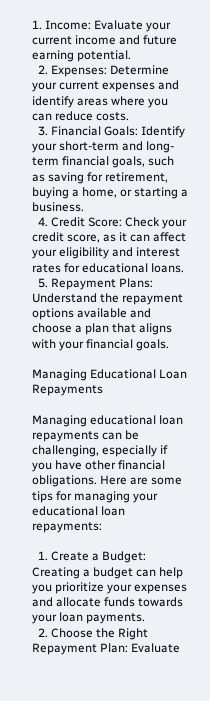1. Income: Evaluate your current income and future earning potential.
  2. Expenses: Determine your current expenses and identify areas where you can reduce costs.
  3. Financial Goals: Identify your short-term and long-term financial goals, such as saving for retirement, buying a home, or starting a business.
  4. Credit Score: Check your credit score, as it can affect your eligibility and interest rates for educational loans.
  5. Repayment Plans: Understand the repayment options available and choose a plan that aligns with your financial goals.

Managing Educational Loan Repayments

Managing educational loan repayments can be challenging, especially if you have other financial obligations. Here are some tips for managing your educational loan repayments:

  1. Create a Budget: Creating a budget can help you prioritize your expenses and allocate funds towards your loan payments.
  2. Choose the Right Repayment Plan: Evaluate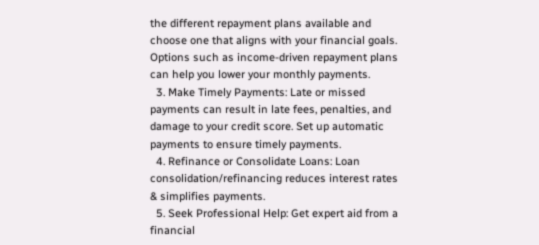the different repayment plans available and choose one that aligns with your financial goals. Options such as income-driven repayment plans can help you lower your monthly payments.
  3. Make Timely Payments: Late or missed payments can result in late fees, penalties, and damage to your credit score. Set up automatic payments to ensure timely payments.
  4. Refinance or Consolidate Loans: Loan consolidation/refinancing reduces interest rates & simplifies payments.
  5. Seek Professional Help: Get expert aid from a financial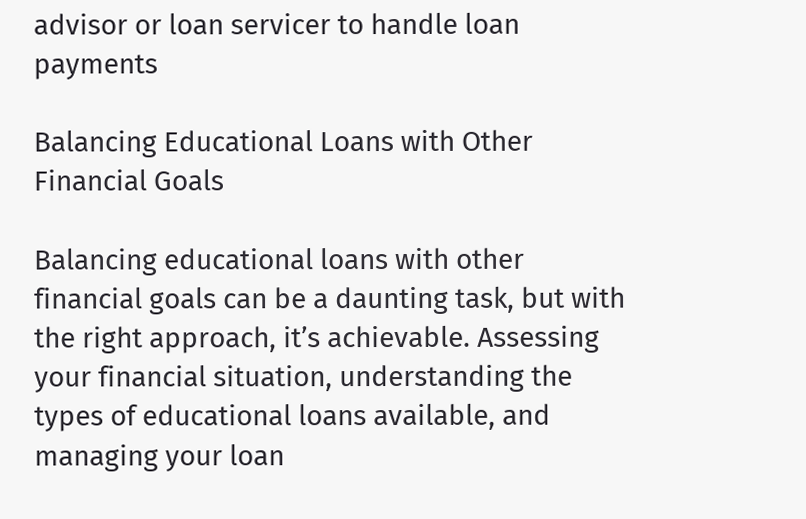advisor or loan servicer to handle loan payments

Balancing Educational Loans with Other Financial Goals

Balancing educational loans with other financial goals can be a daunting task, but with the right approach, it’s achievable. Assessing your financial situation, understanding the types of educational loans available, and managing your loan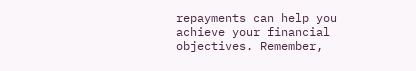repayments can help you achieve your financial objectives. Remember,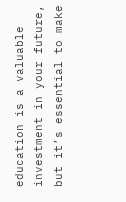education is a valuable investment in your future, but it’s essential to make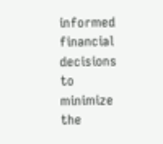informed financial decisions to minimize the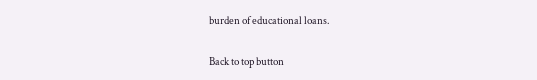burden of educational loans.

Back to top button